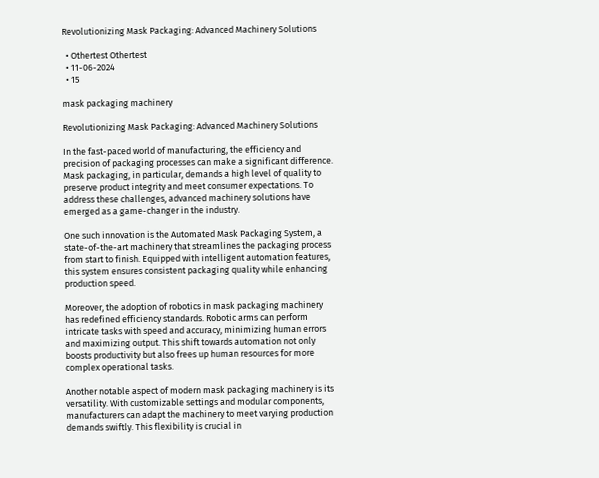Revolutionizing Mask Packaging: Advanced Machinery Solutions

  • Othertest Othertest
  • 11-06-2024
  • 15

mask packaging machinery

Revolutionizing Mask Packaging: Advanced Machinery Solutions

In the fast-paced world of manufacturing, the efficiency and precision of packaging processes can make a significant difference. Mask packaging, in particular, demands a high level of quality to preserve product integrity and meet consumer expectations. To address these challenges, advanced machinery solutions have emerged as a game-changer in the industry.

One such innovation is the Automated Mask Packaging System, a state-of-the-art machinery that streamlines the packaging process from start to finish. Equipped with intelligent automation features, this system ensures consistent packaging quality while enhancing production speed.

Moreover, the adoption of robotics in mask packaging machinery has redefined efficiency standards. Robotic arms can perform intricate tasks with speed and accuracy, minimizing human errors and maximizing output. This shift towards automation not only boosts productivity but also frees up human resources for more complex operational tasks.

Another notable aspect of modern mask packaging machinery is its versatility. With customizable settings and modular components, manufacturers can adapt the machinery to meet varying production demands swiftly. This flexibility is crucial in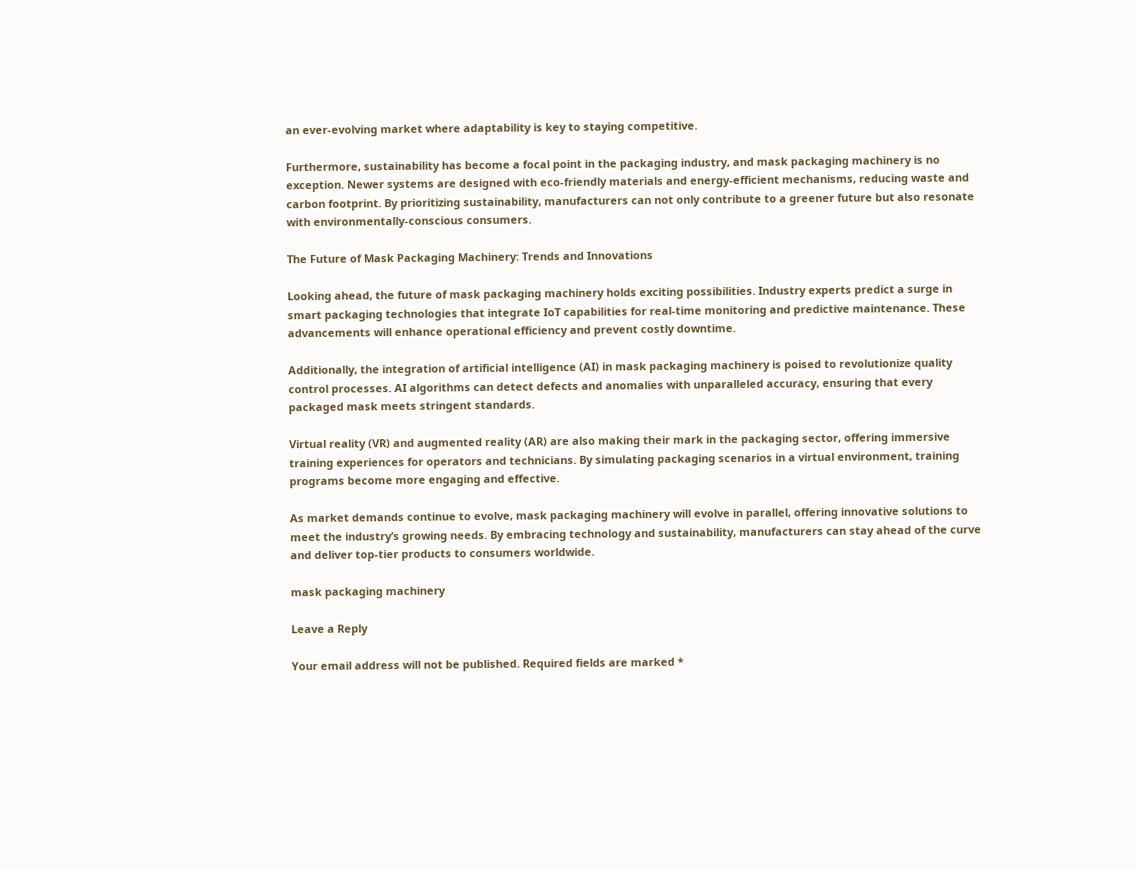an ever-evolving market where adaptability is key to staying competitive.

Furthermore, sustainability has become a focal point in the packaging industry, and mask packaging machinery is no exception. Newer systems are designed with eco-friendly materials and energy-efficient mechanisms, reducing waste and carbon footprint. By prioritizing sustainability, manufacturers can not only contribute to a greener future but also resonate with environmentally-conscious consumers.

The Future of Mask Packaging Machinery: Trends and Innovations

Looking ahead, the future of mask packaging machinery holds exciting possibilities. Industry experts predict a surge in smart packaging technologies that integrate IoT capabilities for real-time monitoring and predictive maintenance. These advancements will enhance operational efficiency and prevent costly downtime.

Additionally, the integration of artificial intelligence (AI) in mask packaging machinery is poised to revolutionize quality control processes. AI algorithms can detect defects and anomalies with unparalleled accuracy, ensuring that every packaged mask meets stringent standards.

Virtual reality (VR) and augmented reality (AR) are also making their mark in the packaging sector, offering immersive training experiences for operators and technicians. By simulating packaging scenarios in a virtual environment, training programs become more engaging and effective.

As market demands continue to evolve, mask packaging machinery will evolve in parallel, offering innovative solutions to meet the industry’s growing needs. By embracing technology and sustainability, manufacturers can stay ahead of the curve and deliver top-tier products to consumers worldwide.

mask packaging machinery

Leave a Reply

Your email address will not be published. Required fields are marked *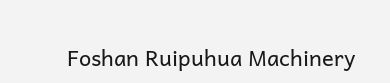Foshan Ruipuhua Machinery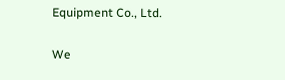Equipment Co., Ltd.

We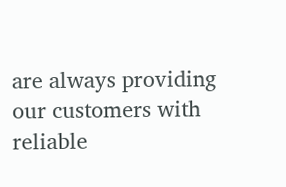are always providing our customers with reliable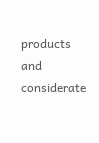products and considerate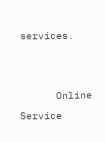services.


      Online Service